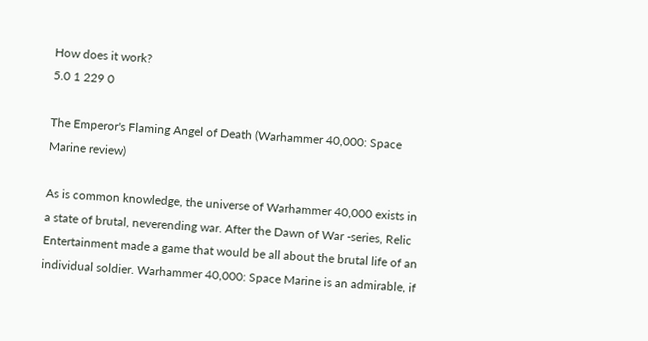How does it work?
5.0 1 229 0

The Emperor's Flaming Angel of Death (Warhammer 40,000: Space Marine review)

As is common knowledge, the universe of Warhammer 40,000 exists in a state of brutal, neverending war. After the Dawn of War -series, Relic Entertainment made a game that would be all about the brutal life of an individual soldier. Warhammer 40,000: Space Marine is an admirable, if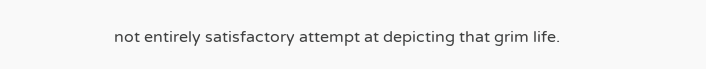not entirely satisfactory attempt at depicting that grim life.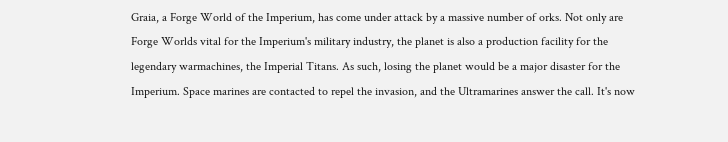Graia, a Forge World of the Imperium, has come under attack by a massive number of orks. Not only are Forge Worlds vital for the Imperium's military industry, the planet is also a production facility for the legendary warmachines, the Imperial Titans. As such, losing the planet would be a major disaster for the Imperium. Space marines are contacted to repel the invasion, and the Ultramarines answer the call. It's now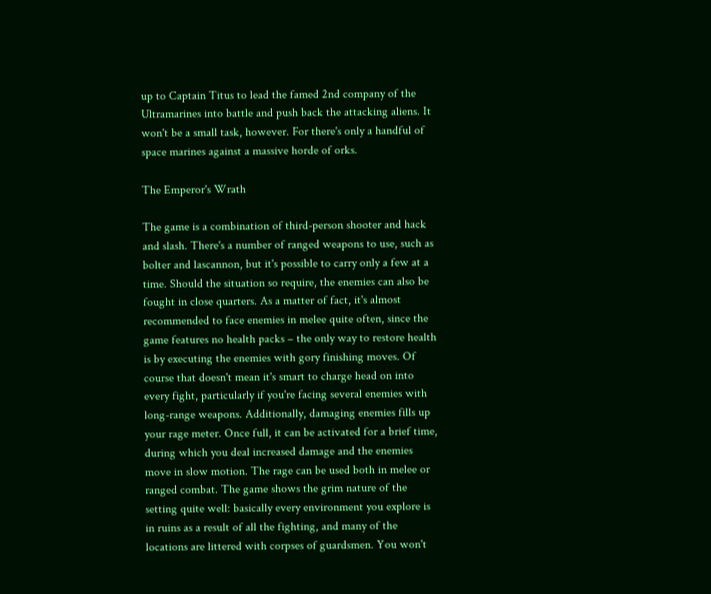up to Captain Titus to lead the famed 2nd company of the Ultramarines into battle and push back the attacking aliens. It won't be a small task, however. For there's only a handful of space marines against a massive horde of orks.

The Emperor's Wrath

The game is a combination of third-person shooter and hack and slash. There's a number of ranged weapons to use, such as bolter and lascannon, but it's possible to carry only a few at a time. Should the situation so require, the enemies can also be fought in close quarters. As a matter of fact, it's almost recommended to face enemies in melee quite often, since the game features no health packs – the only way to restore health is by executing the enemies with gory finishing moves. Of course that doesn't mean it's smart to charge head on into every fight, particularly if you're facing several enemies with long-range weapons. Additionally, damaging enemies fills up your rage meter. Once full, it can be activated for a brief time, during which you deal increased damage and the enemies move in slow motion. The rage can be used both in melee or ranged combat. The game shows the grim nature of the setting quite well: basically every environment you explore is in ruins as a result of all the fighting, and many of the locations are littered with corpses of guardsmen. You won't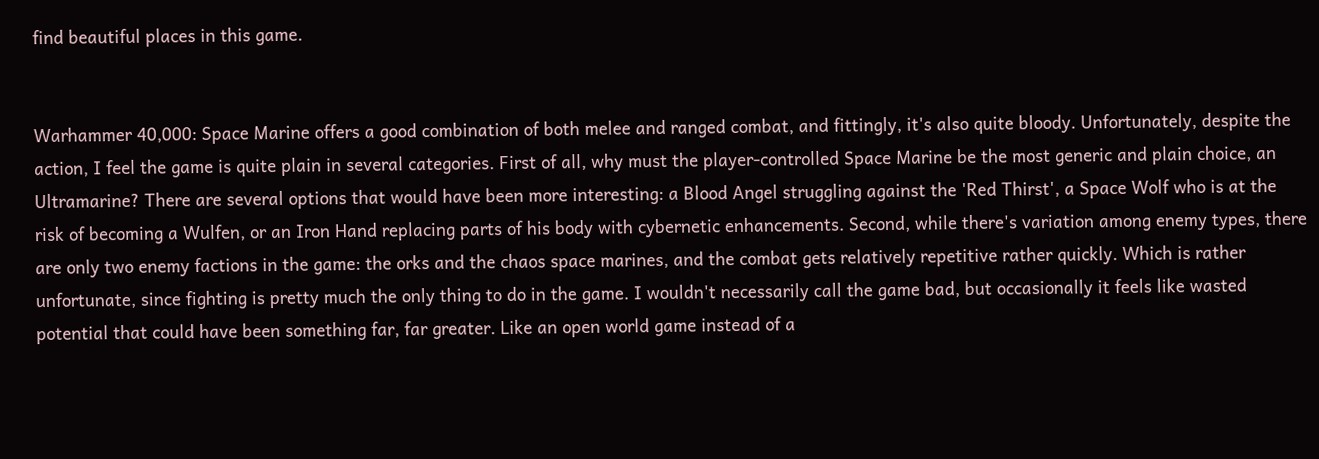find beautiful places in this game.


Warhammer 40,000: Space Marine offers a good combination of both melee and ranged combat, and fittingly, it's also quite bloody. Unfortunately, despite the action, I feel the game is quite plain in several categories. First of all, why must the player-controlled Space Marine be the most generic and plain choice, an Ultramarine? There are several options that would have been more interesting: a Blood Angel struggling against the 'Red Thirst', a Space Wolf who is at the risk of becoming a Wulfen, or an Iron Hand replacing parts of his body with cybernetic enhancements. Second, while there's variation among enemy types, there are only two enemy factions in the game: the orks and the chaos space marines, and the combat gets relatively repetitive rather quickly. Which is rather unfortunate, since fighting is pretty much the only thing to do in the game. I wouldn't necessarily call the game bad, but occasionally it feels like wasted potential that could have been something far, far greater. Like an open world game instead of a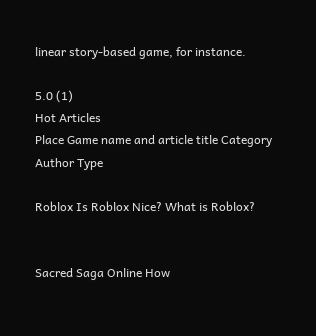linear story-based game, for instance.

5.0 (1)
Hot Articles
Place Game name and article title Category Author Type

Roblox Is Roblox Nice? What is Roblox?


Sacred Saga Online How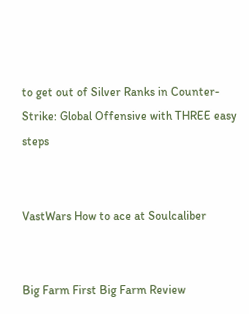to get out of Silver Ranks in Counter-Strike: Global Offensive with THREE easy steps


VastWars How to ace at Soulcaliber


Big Farm First Big Farm Review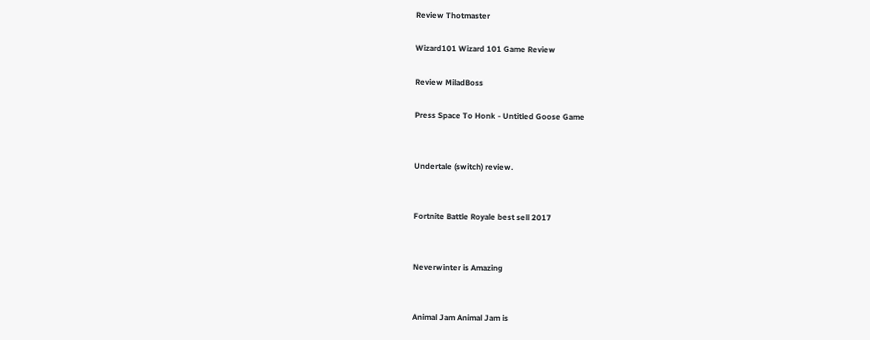Review Thotmaster

Wizard101 Wizard 101 Game Review

Review MiladBoss

Press Space To Honk - Untitled Goose Game


Undertale (switch) review.


Fortnite Battle Royale best sell 2017


Neverwinter is Amazing


Animal Jam Animal Jam is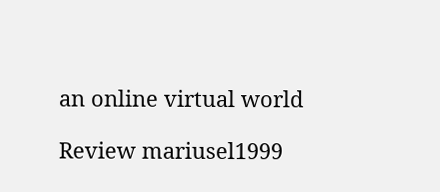an online virtual world

Review mariusel1999